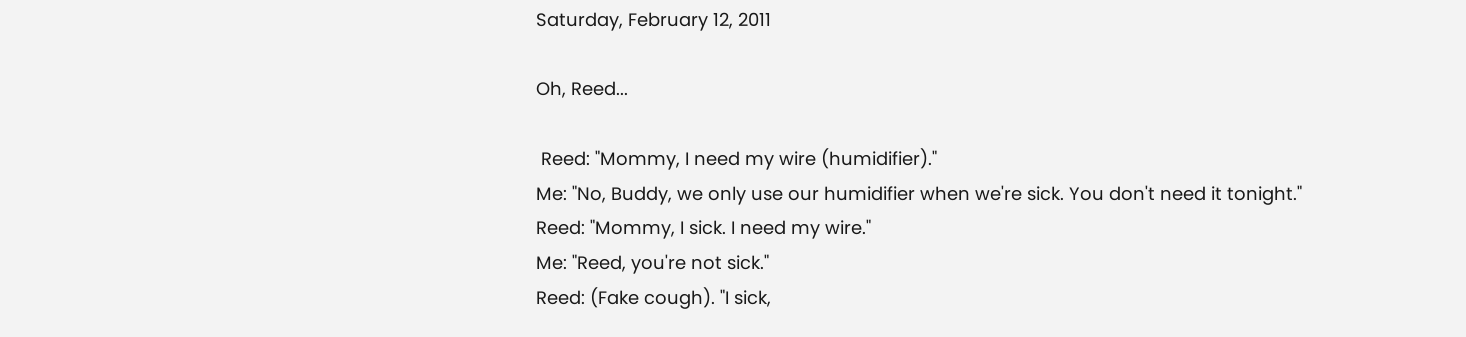Saturday, February 12, 2011

Oh, Reed...

 Reed: "Mommy, I need my wire (humidifier)."
Me: "No, Buddy, we only use our humidifier when we're sick. You don't need it tonight."
Reed: "Mommy, I sick. I need my wire."
Me: "Reed, you're not sick."
Reed: (Fake cough). "I sick,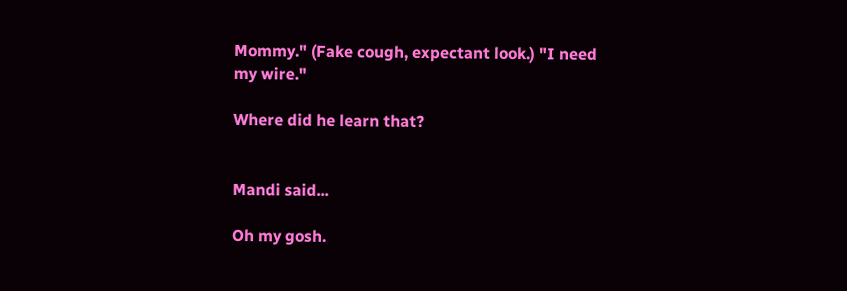Mommy." (Fake cough, expectant look.) "I need my wire."

Where did he learn that?


Mandi said...

Oh my gosh.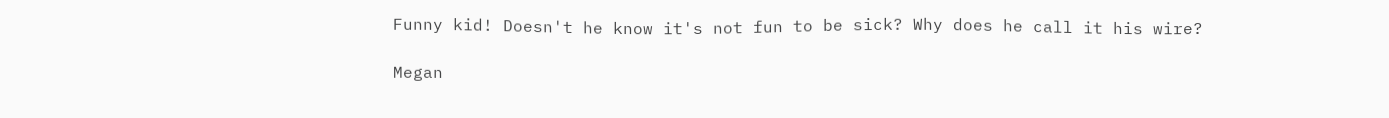Funny kid! Doesn't he know it's not fun to be sick? Why does he call it his wire?

Megan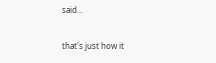said...

that's just how it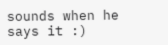sounds when he says it :)